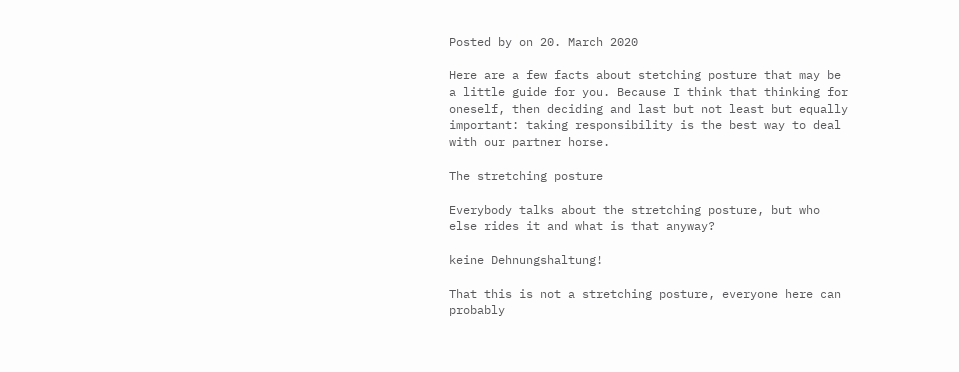Posted by on 20. March 2020

Here are a few facts about stetching posture that may be a little guide for you. Because I think that thinking for oneself, then deciding and last but not least but equally important: taking responsibility is the best way to deal with our partner horse.

The stretching posture

Everybody talks about the stretching posture, but who else rides it and what is that anyway?

keine Dehnungshaltung!

That this is not a stretching posture, everyone here can probably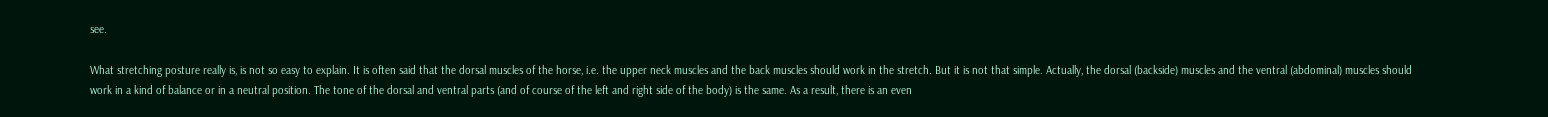see.

What stretching posture really is, is not so easy to explain. It is often said that the dorsal muscles of the horse, i.e. the upper neck muscles and the back muscles should work in the stretch. But it is not that simple. Actually, the dorsal (backside) muscles and the ventral (abdominal) muscles should work in a kind of balance or in a neutral position. The tone of the dorsal and ventral parts (and of course of the left and right side of the body) is the same. As a result, there is an even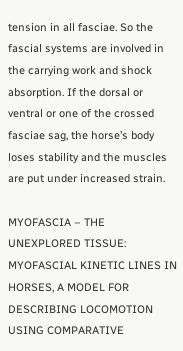tension in all fasciae. So the fascial systems are involved in the carrying work and shock absorption. If the dorsal or ventral or one of the crossed fasciae sag, the horse’s body loses stability and the muscles are put under increased strain.

MYOFASCIA – THE UNEXPLORED TISSUE: MYOFASCIAL KINETIC LINES IN HORSES, A MODEL FOR DESCRIBING LOCOMOTION USING COMPARATIVE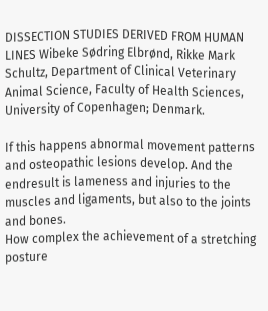DISSECTION STUDIES DERIVED FROM HUMAN LINES Wibeke Sødring Elbrønd, Rikke Mark Schultz, Department of Clinical Veterinary Animal Science, Faculty of Health Sciences, University of Copenhagen; Denmark.

If this happens abnormal movement patterns and osteopathic lesions develop. And the endresult is lameness and injuries to the muscles and ligaments, but also to the joints and bones.
How complex the achievement of a stretching posture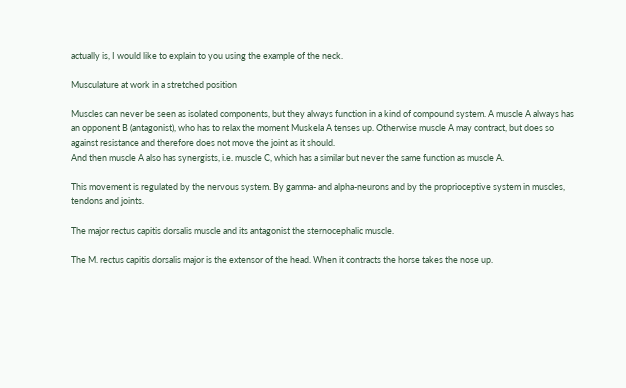actually is, I would like to explain to you using the example of the neck.

Musculature at work in a stretched position

Muscles can never be seen as isolated components, but they always function in a kind of compound system. A muscle A always has an opponent B (antagonist), who has to relax the moment Muskela A tenses up. Otherwise muscle A may contract, but does so against resistance and therefore does not move the joint as it should.
And then muscle A also has synergists, i.e. muscle C, which has a similar but never the same function as muscle A.

This movement is regulated by the nervous system. By gamma- and alpha-neurons and by the proprioceptive system in muscles, tendons and joints.

The major rectus capitis dorsalis muscle and its antagonist the sternocephalic muscle.

The M. rectus capitis dorsalis major is the extensor of the head. When it contracts the horse takes the nose up.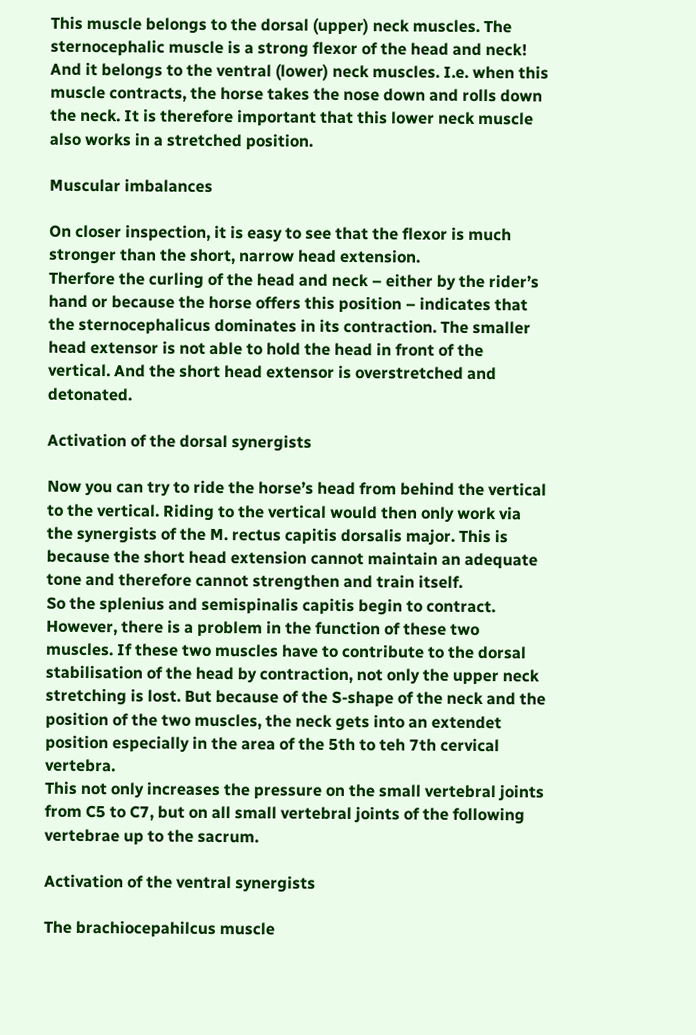This muscle belongs to the dorsal (upper) neck muscles. The sternocephalic muscle is a strong flexor of the head and neck! And it belongs to the ventral (lower) neck muscles. I.e. when this muscle contracts, the horse takes the nose down and rolls down the neck. It is therefore important that this lower neck muscle also works in a stretched position.

Muscular imbalances

On closer inspection, it is easy to see that the flexor is much stronger than the short, narrow head extension.
Therfore the curling of the head and neck – either by the rider’s hand or because the horse offers this position – indicates that the sternocephalicus dominates in its contraction. The smaller head extensor is not able to hold the head in front of the vertical. And the short head extensor is overstretched and detonated.

Activation of the dorsal synergists

Now you can try to ride the horse’s head from behind the vertical to the vertical. Riding to the vertical would then only work via the synergists of the M. rectus capitis dorsalis major. This is because the short head extension cannot maintain an adequate tone and therefore cannot strengthen and train itself.
So the splenius and semispinalis capitis begin to contract. However, there is a problem in the function of these two muscles. If these two muscles have to contribute to the dorsal stabilisation of the head by contraction, not only the upper neck stretching is lost. But because of the S-shape of the neck and the position of the two muscles, the neck gets into an extendet position especially in the area of the 5th to teh 7th cervical vertebra.
This not only increases the pressure on the small vertebral joints from C5 to C7, but on all small vertebral joints of the following vertebrae up to the sacrum.

Activation of the ventral synergists

The brachiocepahilcus muscle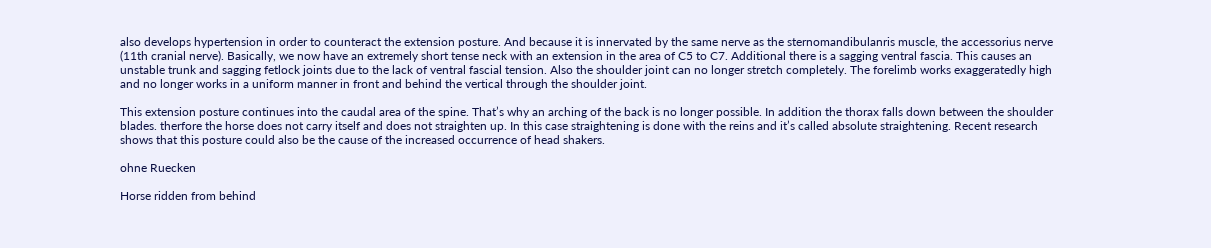also develops hypertension in order to counteract the extension posture. And because it is innervated by the same nerve as the sternomandibulanris muscle, the accessorius nerve (11th cranial nerve). Basically, we now have an extremely short tense neck with an extension in the area of C5 to C7. Additional there is a sagging ventral fascia. This causes an unstable trunk and sagging fetlock joints due to the lack of ventral fascial tension. Also the shoulder joint can no longer stretch completely. The forelimb works exaggeratedly high and no longer works in a uniform manner in front and behind the vertical through the shoulder joint.

This extension posture continues into the caudal area of the spine. That’s why an arching of the back is no longer possible. In addition the thorax falls down between the shoulder blades. therfore the horse does not carry itself and does not straighten up. In this case straightening is done with the reins and it’s called absolute straightening. Recent research shows that this posture could also be the cause of the increased occurrence of head shakers.

ohne Ruecken

Horse ridden from behind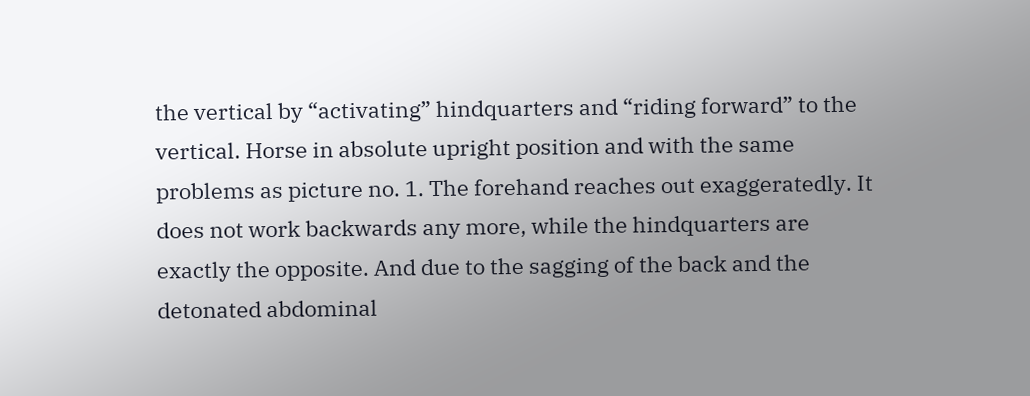the vertical by “activating” hindquarters and “riding forward” to the vertical. Horse in absolute upright position and with the same problems as picture no. 1. The forehand reaches out exaggeratedly. It does not work backwards any more, while the hindquarters are exactly the opposite. And due to the sagging of the back and the detonated abdominal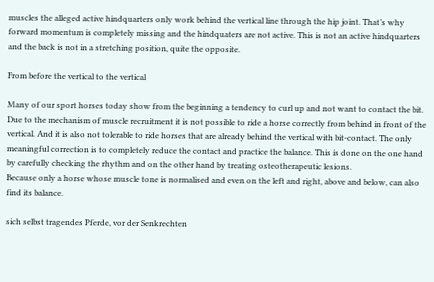muscles the alleged active hindquarters only work behind the vertical line through the hip joint. That’s why forward momentum is completely missing and the hindquaters are not active. This is not an active hindquarters and the back is not in a stretching position, quite the opposite.

From before the vertical to the vertical

Many of our sport horses today show from the beginning a tendency to curl up and not want to contact the bit. Due to the mechanism of muscle recruitment it is not possible to ride a horse correctly from behind in front of the vertical. And it is also not tolerable to ride horses that are already behind the vertical with bit-contact. The only meaningful correction is to completely reduce the contact and practice the balance. This is done on the one hand by carefully checking the rhythm and on the other hand by treating osteotherapeutic lesions.
Because only a horse whose muscle tone is normalised and even on the left and right, above and below, can also find its balance.

sich selbst tragendes Pferde, vor der Senkrechten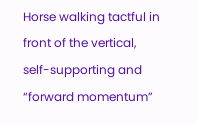Horse walking tactful in front of the vertical, self-supporting and “forward momentum”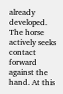already developed. The horse actively seeks contact forward against the hand. At this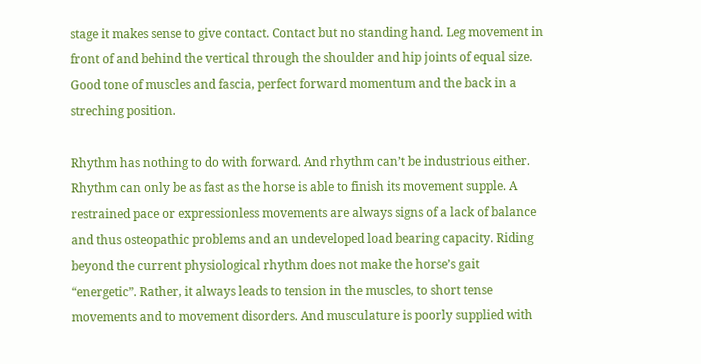stage it makes sense to give contact. Contact but no standing hand. Leg movement in front of and behind the vertical through the shoulder and hip joints of equal size. Good tone of muscles and fascia, perfect forward momentum and the back in a streching position.

Rhythm has nothing to do with forward. And rhythm can’t be industrious either. Rhythm can only be as fast as the horse is able to finish its movement supple. A restrained pace or expressionless movements are always signs of a lack of balance and thus osteopathic problems and an undeveloped load bearing capacity. Riding beyond the current physiological rhythm does not make the horse’s gait “energetic”. Rather, it always leads to tension in the muscles, to short tense movements and to movement disorders. And musculature is poorly supplied with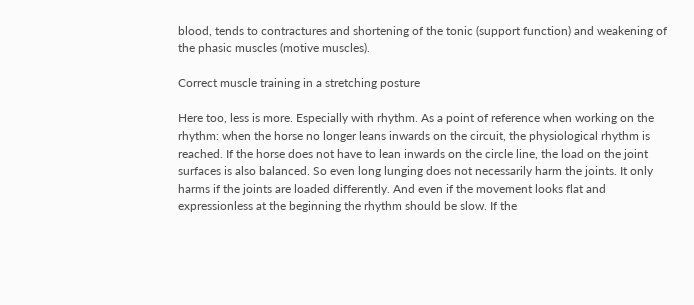blood, tends to contractures and shortening of the tonic (support function) and weakening of the phasic muscles (motive muscles).

Correct muscle training in a stretching posture

Here too, less is more. Especially with rhythm. As a point of reference when working on the rhythm: when the horse no longer leans inwards on the circuit, the physiological rhythm is reached. If the horse does not have to lean inwards on the circle line, the load on the joint surfaces is also balanced. So even long lunging does not necessarily harm the joints. It only harms if the joints are loaded differently. And even if the movement looks flat and expressionless at the beginning the rhythm should be slow. If the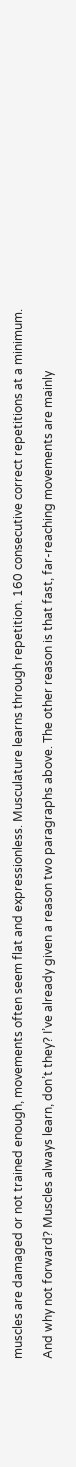muscles are damaged or not trained enough, movements often seem flat and expressionless. Musculature learns through repetition. 160 consecutive correct repetitions at a minimum.

And why not forward? Muscles always learn, don’t they? I’ve already given a reason two paragraphs above. The other reason is that fast, far-reaching movements are mainly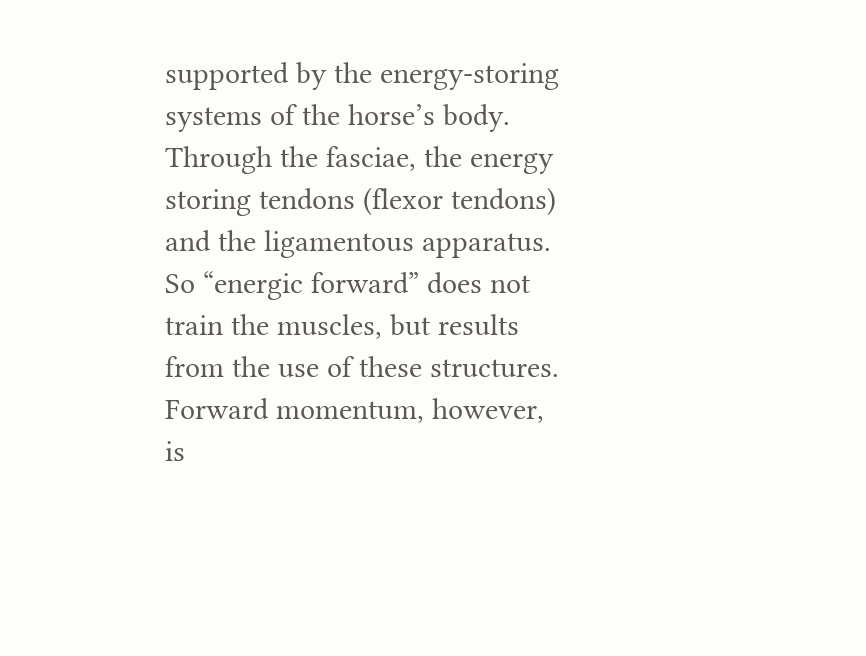supported by the energy-storing systems of the horse’s body. Through the fasciae, the energy storing tendons (flexor tendons) and the ligamentous apparatus. So “energic forward” does not train the muscles, but results from the use of these structures. Forward momentum, however, is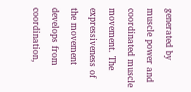generated by muscle power and coordinated muscle movement. The expressiveness of the movement develops from coordination,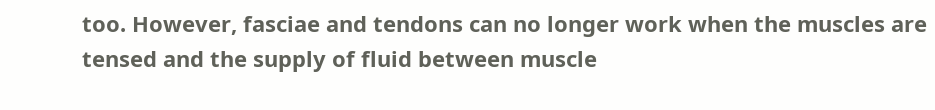too. However, fasciae and tendons can no longer work when the muscles are tensed and the supply of fluid between muscle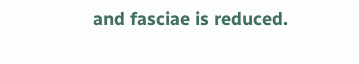and fasciae is reduced.